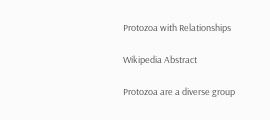Protozoa with Relationships

Wikipedia Abstract

Protozoa are a diverse group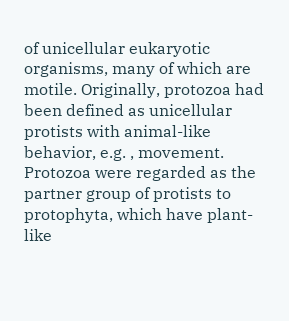of unicellular eukaryotic organisms, many of which are motile. Originally, protozoa had been defined as unicellular protists with animal-like behavior, e.g. , movement. Protozoa were regarded as the partner group of protists to protophyta, which have plant-like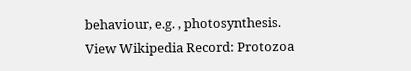behaviour, e.g. , photosynthesis.
View Wikipedia Record: Protozoa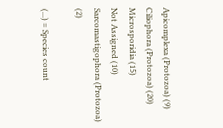Apicomplexa (Protozoa) (9)
Ciliophora (Protozoa) (20)
Microsporidia (15)
Not Assigned (10)
Sarcomastigophora (Protozoa) (2)

(...) = Species count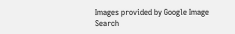Images provided by Google Image Search